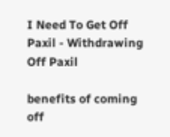I Need To Get Off Paxil - Withdrawing Off Paxil

benefits of coming off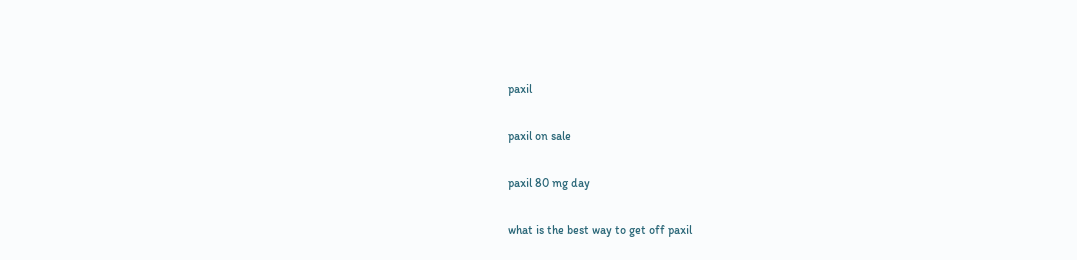paxil

paxil on sale

paxil 80 mg day

what is the best way to get off paxil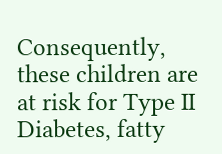Consequently, these children are at risk for Type II Diabetes, fatty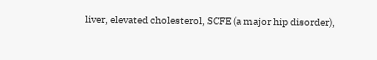liver, elevated cholesterol, SCFE (a major hip disorder),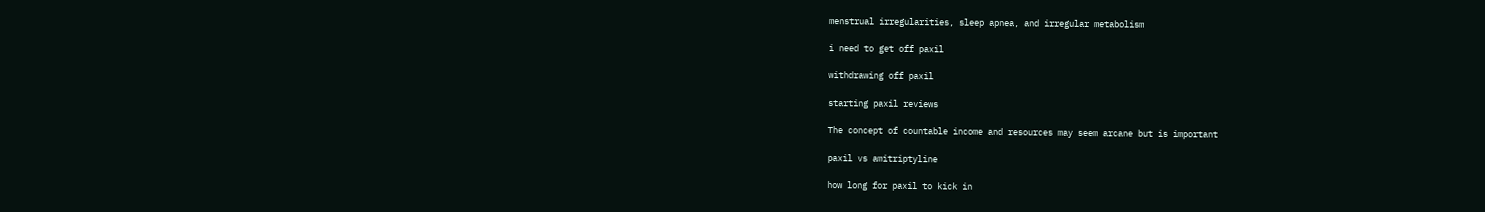menstrual irregularities, sleep apnea, and irregular metabolism

i need to get off paxil

withdrawing off paxil

starting paxil reviews

The concept of countable income and resources may seem arcane but is important

paxil vs amitriptyline

how long for paxil to kick in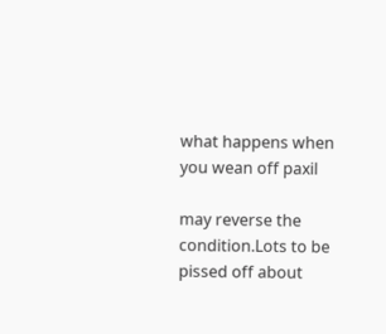what happens when you wean off paxil

may reverse the condition.Lots to be pissed off about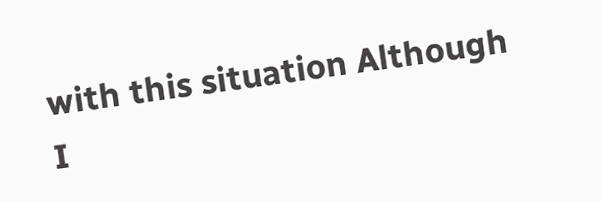with this situation Although I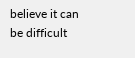believe it can be difficult